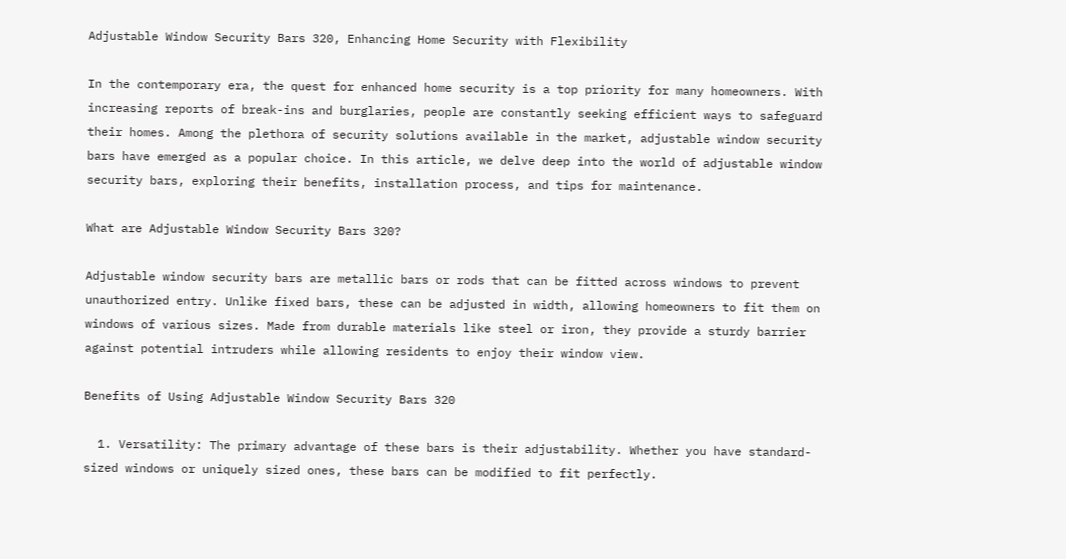Adjustable Window Security Bars 320, Enhancing Home Security with Flexibility

In the contemporary era, the quest for enhanced home security is a top priority for many homeowners. With increasing reports of break-ins and burglaries, people are constantly seeking efficient ways to safeguard their homes. Among the plethora of security solutions available in the market, adjustable window security bars have emerged as a popular choice. In this article, we delve deep into the world of adjustable window security bars, exploring their benefits, installation process, and tips for maintenance.

What are Adjustable Window Security Bars 320?

Adjustable window security bars are metallic bars or rods that can be fitted across windows to prevent unauthorized entry. Unlike fixed bars, these can be adjusted in width, allowing homeowners to fit them on windows of various sizes. Made from durable materials like steel or iron, they provide a sturdy barrier against potential intruders while allowing residents to enjoy their window view.

Benefits of Using Adjustable Window Security Bars 320

  1. Versatility: The primary advantage of these bars is their adjustability. Whether you have standard-sized windows or uniquely sized ones, these bars can be modified to fit perfectly.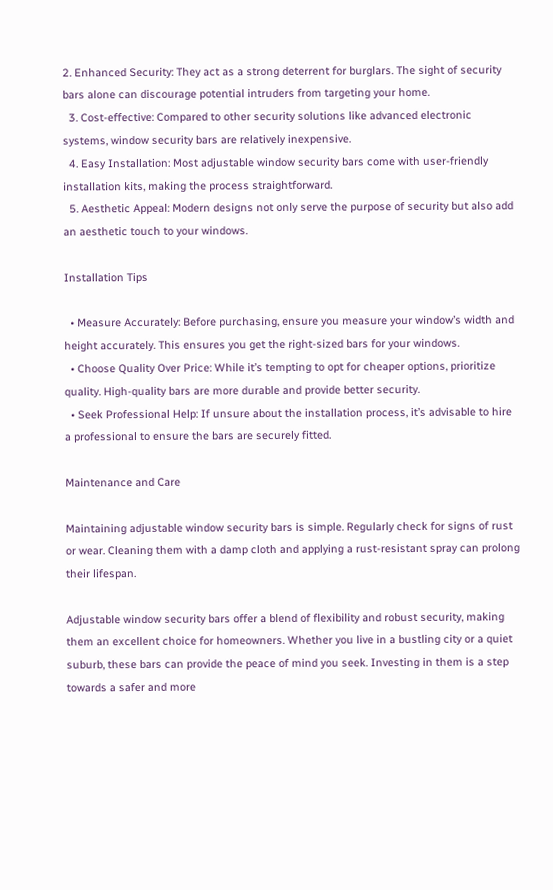2. Enhanced Security: They act as a strong deterrent for burglars. The sight of security bars alone can discourage potential intruders from targeting your home.
  3. Cost-effective: Compared to other security solutions like advanced electronic systems, window security bars are relatively inexpensive.
  4. Easy Installation: Most adjustable window security bars come with user-friendly installation kits, making the process straightforward.
  5. Aesthetic Appeal: Modern designs not only serve the purpose of security but also add an aesthetic touch to your windows.

Installation Tips

  • Measure Accurately: Before purchasing, ensure you measure your window’s width and height accurately. This ensures you get the right-sized bars for your windows.
  • Choose Quality Over Price: While it’s tempting to opt for cheaper options, prioritize quality. High-quality bars are more durable and provide better security.
  • Seek Professional Help: If unsure about the installation process, it’s advisable to hire a professional to ensure the bars are securely fitted.

Maintenance and Care

Maintaining adjustable window security bars is simple. Regularly check for signs of rust or wear. Cleaning them with a damp cloth and applying a rust-resistant spray can prolong their lifespan.

Adjustable window security bars offer a blend of flexibility and robust security, making them an excellent choice for homeowners. Whether you live in a bustling city or a quiet suburb, these bars can provide the peace of mind you seek. Investing in them is a step towards a safer and more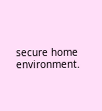secure home environment.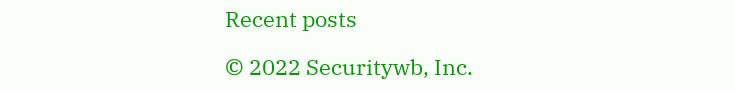Recent posts

© 2022 Securitywb, Inc.